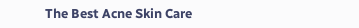The Best Acne Skin Care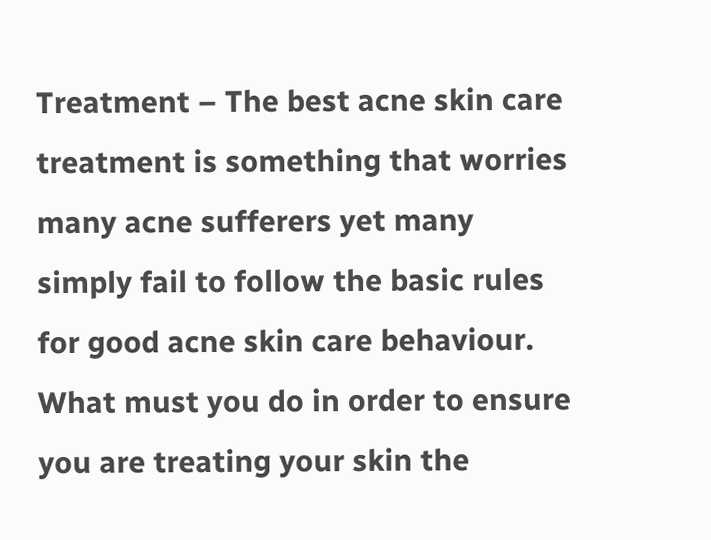Treatment – The best acne skin care treatment is something that worries many acne sufferers yet many simply fail to follow the basic rules for good acne skin care behaviour. What must you do in order to ensure you are treating your skin the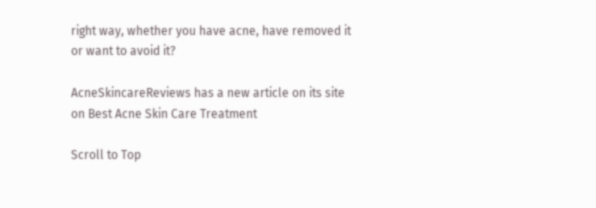right way, whether you have acne, have removed it or want to avoid it?

AcneSkincareReviews has a new article on its site on Best Acne Skin Care Treatment

Scroll to Top